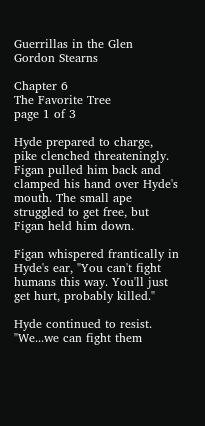Guerrillas in the Glen
Gordon Stearns

Chapter 6
The Favorite Tree
page 1 of 3

Hyde prepared to charge, pike clenched threateningly. Figan pulled him back and clamped his hand over Hyde's mouth. The small ape struggled to get free, but Figan held him down.

Figan whispered frantically in Hyde's ear, "You can't fight humans this way. You'll just get hurt, probably killed."

Hyde continued to resist. "We...we can fight them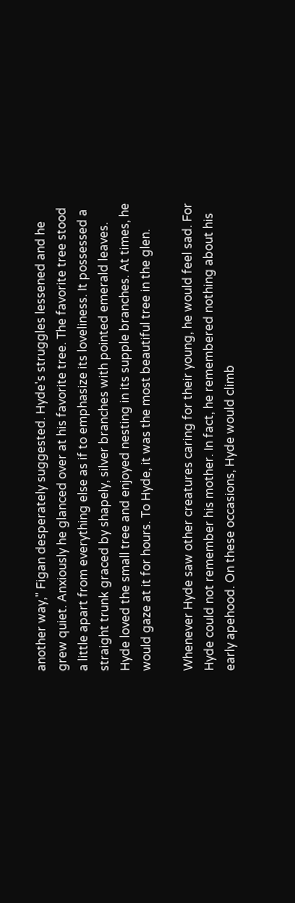another way," Figan desperately suggested. Hyde's struggles lessened and he grew quiet. Anxiously he glanced over at his favorite tree. The favorite tree stood a little apart from everything else as if to emphasize its loveliness. It possessed a straight trunk graced by shapely, silver branches with pointed emerald leaves. Hyde loved the small tree and enjoyed nesting in its supple branches. At times, he would gaze at it for hours. To Hyde, it was the most beautiful tree in the glen.

Whenever Hyde saw other creatures caring for their young, he would feel sad. For Hyde could not remember his mother. In fact, he remembered nothing about his early apehood. On these occasions, Hyde would climb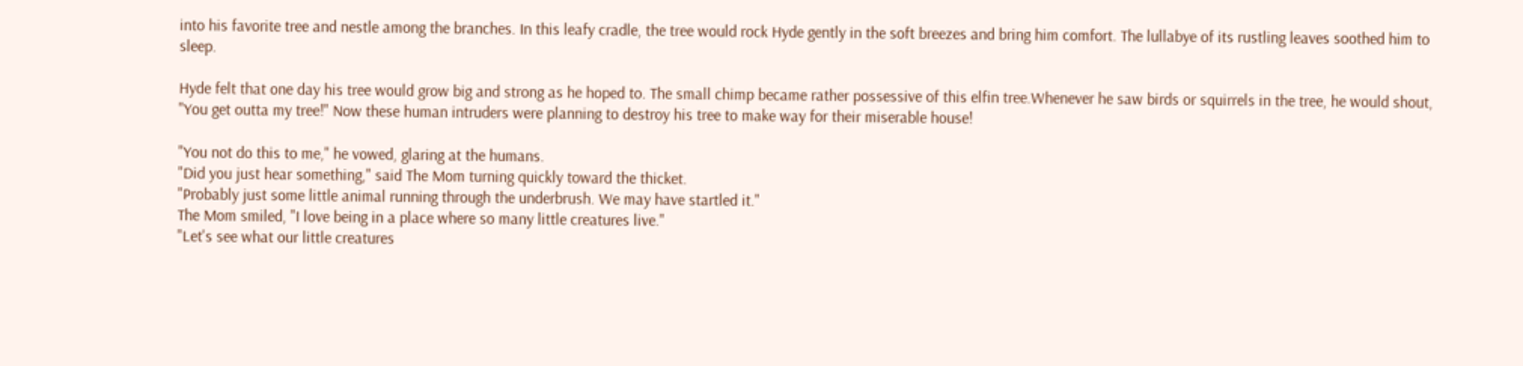into his favorite tree and nestle among the branches. In this leafy cradle, the tree would rock Hyde gently in the soft breezes and bring him comfort. The lullabye of its rustling leaves soothed him to sleep.

Hyde felt that one day his tree would grow big and strong as he hoped to. The small chimp became rather possessive of this elfin tree.Whenever he saw birds or squirrels in the tree, he would shout, "You get outta my tree!" Now these human intruders were planning to destroy his tree to make way for their miserable house!

"You not do this to me," he vowed, glaring at the humans.
"Did you just hear something," said The Mom turning quickly toward the thicket.
"Probably just some little animal running through the underbrush. We may have startled it."
The Mom smiled, "I love being in a place where so many little creatures live."
"Let's see what our little creatures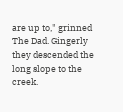are up to," grinned The Dad. Gingerly they descended the long slope to the creek.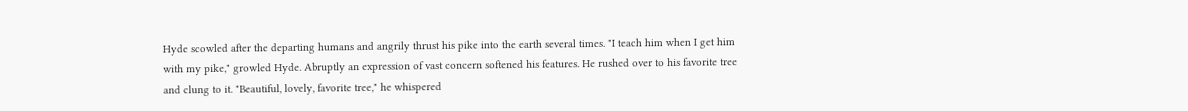Hyde scowled after the departing humans and angrily thrust his pike into the earth several times. "I teach him when I get him with my pike," growled Hyde. Abruptly an expression of vast concern softened his features. He rushed over to his favorite tree and clung to it. "Beautiful, lovely, favorite tree," he whispered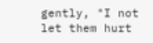gently, "I not let them hurt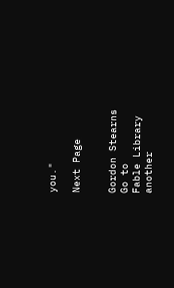you."

Next Page


Gordon Stearns
Go to
Fable Library
another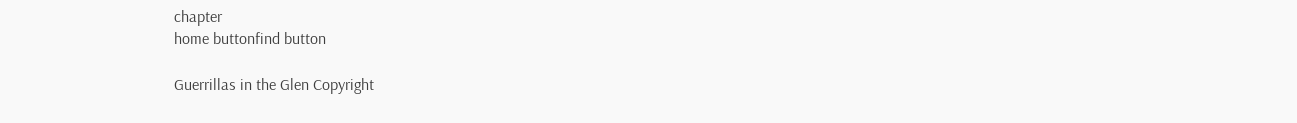chapter
home buttonfind button

Guerrillas in the Glen Copyright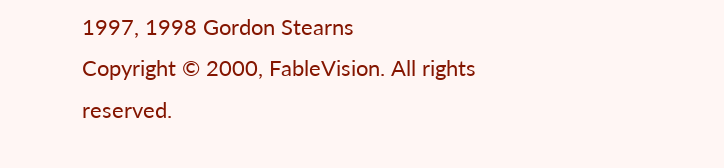1997, 1998 Gordon Stearns
Copyright © 2000, FableVision. All rights reserved.